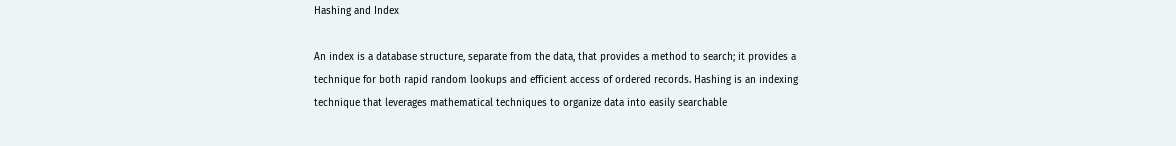Hashing and Index

An index is a database structure, separate from the data, that provides a method to search; it provides a technique for both rapid random lookups and efficient access of ordered records. Hashing is an indexing technique that leverages mathematical techniques to organize data into easily searchable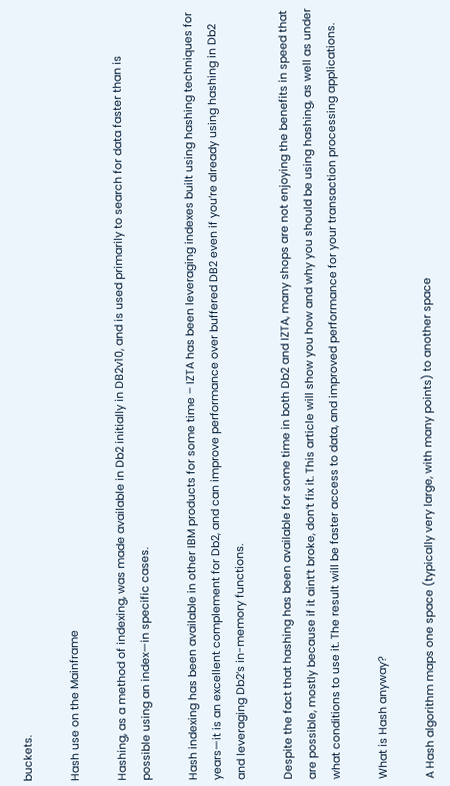buckets.

Hash use on the Mainframe

Hashing, as a method of indexing, was made available in Db2 initially in DB2v10, and is used primarily to search for data faster than is possible using an index—in specific cases.

Hash indexing has been available in other IBM products for some time – IZTA has been leveraging indexes built using hashing techniques for years—it is an excellent complement for Db2, and can improve performance over buffered DB2 even if you’re already using hashing in Db2 and leveraging Db2’s in-memory functions.

Despite the fact that hashing has been available for some time in both Db2 and IZTA, many shops are not enjoying the benefits in speed that are possible, mostly because if it aint’t broke, don’t fix it. This article will show you how and why you should be using hashing, as well as under what conditions to use it. The result will be faster access to data, and improved performance for your transaction processing applications.

What is Hash anyway?

A Hash algorithm maps one space (typically very large, with many points) to another space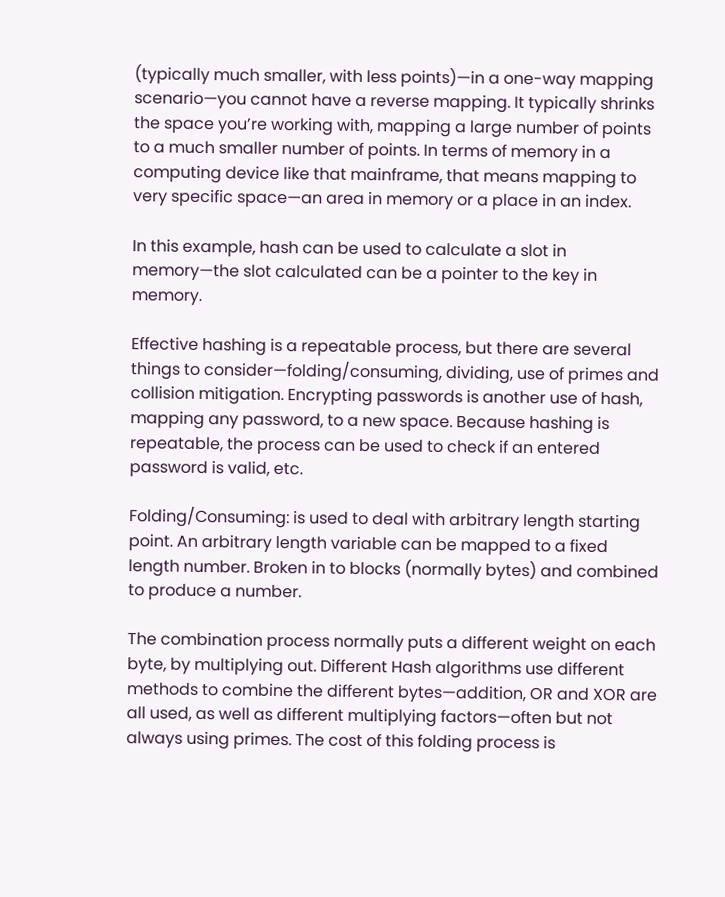(typically much smaller, with less points)—in a one-way mapping scenario—you cannot have a reverse mapping. It typically shrinks the space you’re working with, mapping a large number of points to a much smaller number of points. In terms of memory in a computing device like that mainframe, that means mapping to very specific space—an area in memory or a place in an index.

In this example, hash can be used to calculate a slot in memory—the slot calculated can be a pointer to the key in memory.

Effective hashing is a repeatable process, but there are several things to consider—folding/consuming, dividing, use of primes and collision mitigation. Encrypting passwords is another use of hash, mapping any password, to a new space. Because hashing is repeatable, the process can be used to check if an entered password is valid, etc.

Folding/Consuming: is used to deal with arbitrary length starting point. An arbitrary length variable can be mapped to a fixed length number. Broken in to blocks (normally bytes) and combined to produce a number.

The combination process normally puts a different weight on each byte, by multiplying out. Different Hash algorithms use different methods to combine the different bytes—addition, OR and XOR are all used, as well as different multiplying factors—often but not always using primes. The cost of this folding process is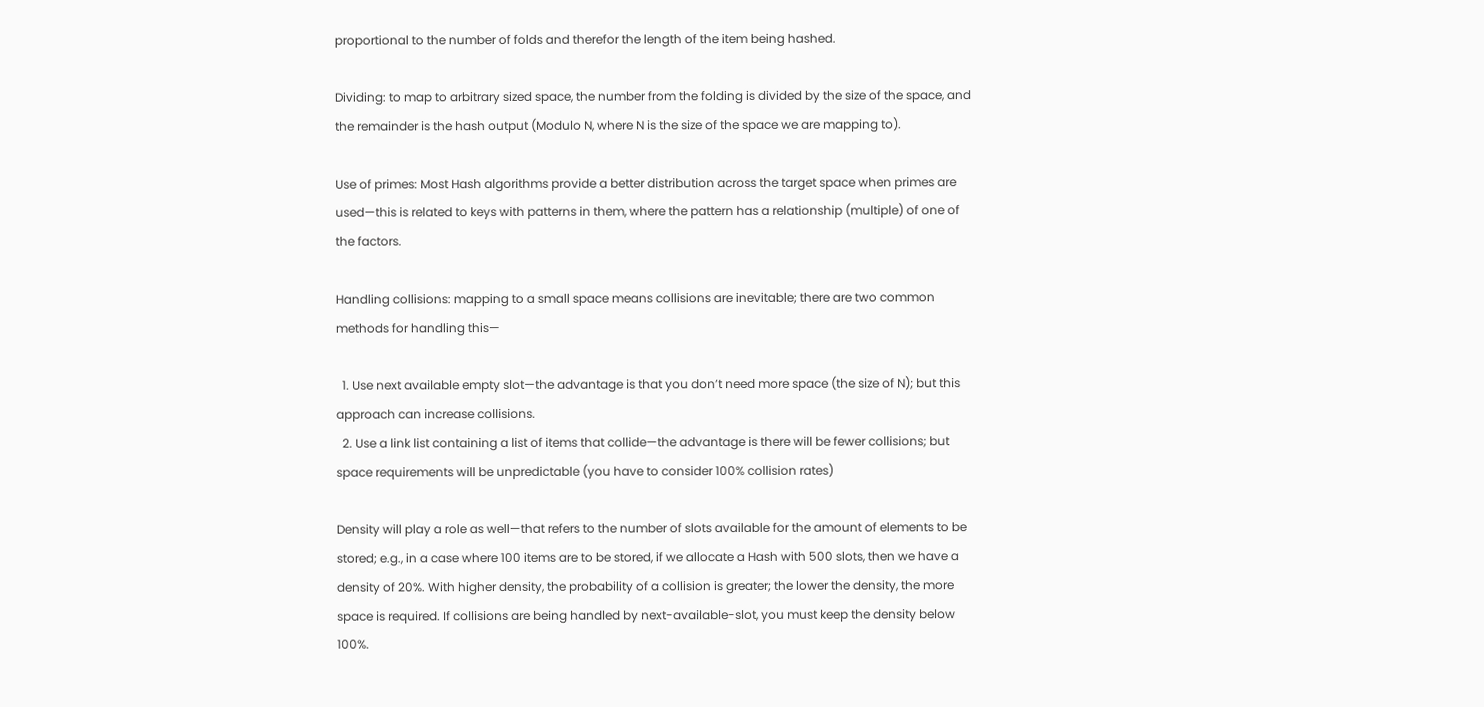proportional to the number of folds and therefor the length of the item being hashed.

Dividing: to map to arbitrary sized space, the number from the folding is divided by the size of the space, and the remainder is the hash output (Modulo N, where N is the size of the space we are mapping to).

Use of primes: Most Hash algorithms provide a better distribution across the target space when primes are used—this is related to keys with patterns in them, where the pattern has a relationship (multiple) of one of the factors.

Handling collisions: mapping to a small space means collisions are inevitable; there are two common methods for handling this—

  1. Use next available empty slot—the advantage is that you don’t need more space (the size of N); but this approach can increase collisions.
  2. Use a link list containing a list of items that collide—the advantage is there will be fewer collisions; but space requirements will be unpredictable (you have to consider 100% collision rates)

Density will play a role as well—that refers to the number of slots available for the amount of elements to be stored; e.g., in a case where 100 items are to be stored, if we allocate a Hash with 500 slots, then we have a density of 20%. With higher density, the probability of a collision is greater; the lower the density, the more space is required. If collisions are being handled by next-available-slot, you must keep the density below 100%.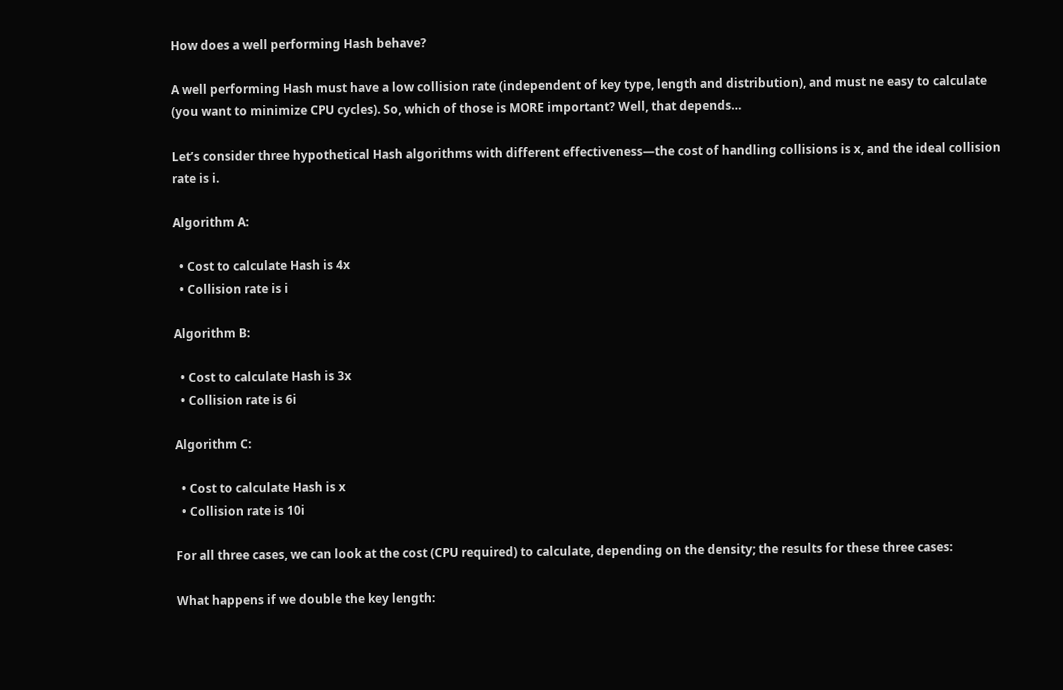How does a well performing Hash behave?

A well performing Hash must have a low collision rate (independent of key type, length and distribution), and must ne easy to calculate (you want to minimize CPU cycles). So, which of those is MORE important? Well, that depends…

Let’s consider three hypothetical Hash algorithms with different effectiveness—the cost of handling collisions is x, and the ideal collision rate is i.

Algorithm A:

  • Cost to calculate Hash is 4x
  • Collision rate is i

Algorithm B:

  • Cost to calculate Hash is 3x
  • Collision rate is 6i

Algorithm C:

  • Cost to calculate Hash is x
  • Collision rate is 10i

For all three cases, we can look at the cost (CPU required) to calculate, depending on the density; the results for these three cases:

What happens if we double the key length: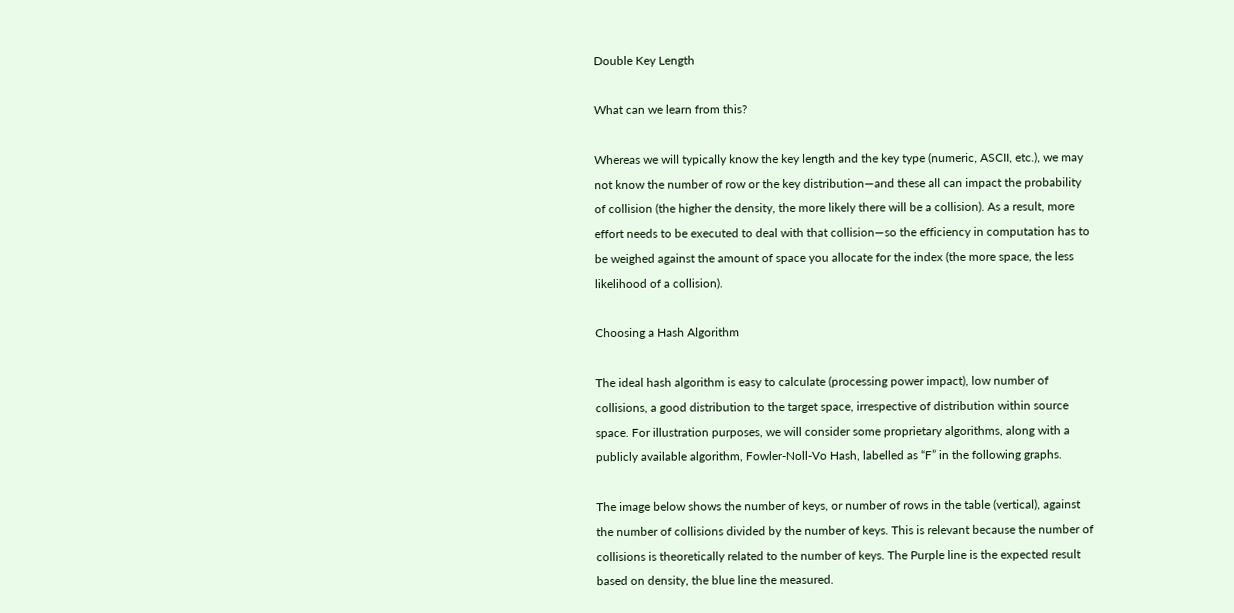Double Key Length

What can we learn from this?

Whereas we will typically know the key length and the key type (numeric, ASCII, etc.), we may not know the number of row or the key distribution—and these all can impact the probability of collision (the higher the density, the more likely there will be a collision). As a result, more effort needs to be executed to deal with that collision—so the efficiency in computation has to be weighed against the amount of space you allocate for the index (the more space, the less likelihood of a collision).

Choosing a Hash Algorithm

The ideal hash algorithm is easy to calculate (processing power impact), low number of collisions, a good distribution to the target space, irrespective of distribution within source space. For illustration purposes, we will consider some proprietary algorithms, along with a publicly available algorithm, Fowler-Noll-Vo Hash, labelled as “F” in the following graphs.

The image below shows the number of keys, or number of rows in the table (vertical), against the number of collisions divided by the number of keys. This is relevant because the number of collisions is theoretically related to the number of keys. The Purple line is the expected result based on density, the blue line the measured.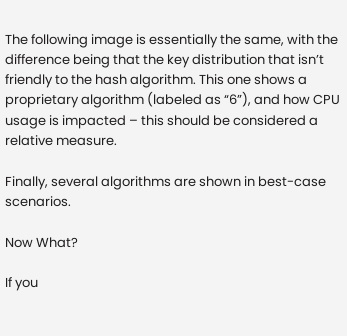The following image is essentially the same, with the difference being that the key distribution that isn’t friendly to the hash algorithm. This one shows a proprietary algorithm (labeled as “6”), and how CPU usage is impacted – this should be considered a relative measure.

Finally, several algorithms are shown in best-case scenarios.

Now What?

If you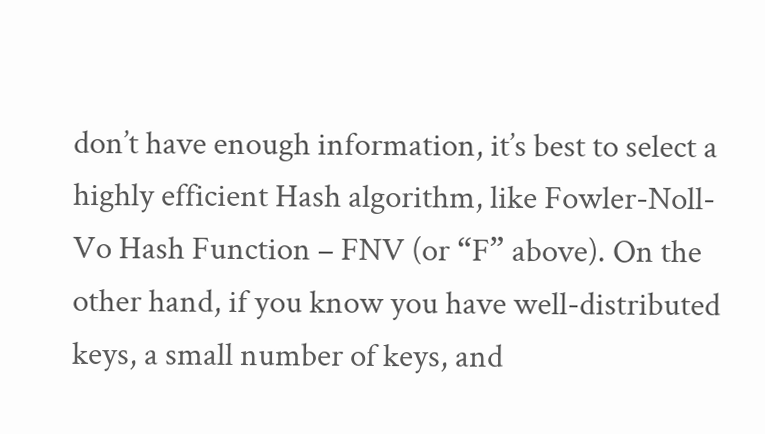don’t have enough information, it’s best to select a highly efficient Hash algorithm, like Fowler-Noll-Vo Hash Function – FNV (or “F” above). On the other hand, if you know you have well-distributed keys, a small number of keys, and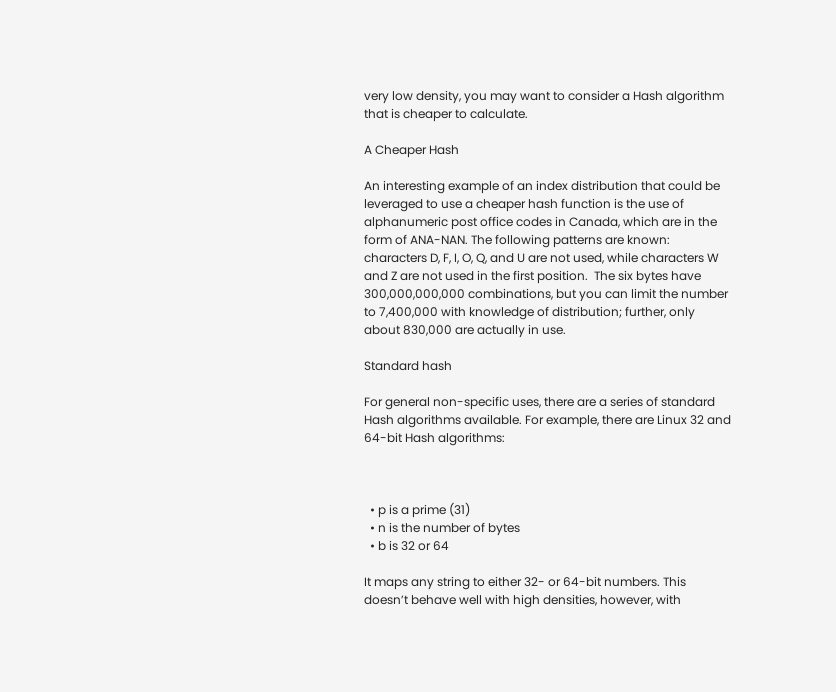very low density, you may want to consider a Hash algorithm that is cheaper to calculate.

A Cheaper Hash

An interesting example of an index distribution that could be leveraged to use a cheaper hash function is the use of alphanumeric post office codes in Canada, which are in the form of ANA-NAN. The following patterns are known: characters D, F, I, O, Q, and U are not used, while characters W and Z are not used in the first position.  The six bytes have 300,000,000,000 combinations, but you can limit the number to 7,400,000 with knowledge of distribution; further, only about 830,000 are actually in use.

Standard hash

For general non-specific uses, there are a series of standard Hash algorithms available. For example, there are Linux 32 and 64-bit Hash algorithms:



  • p is a prime (31)
  • n is the number of bytes
  • b is 32 or 64

It maps any string to either 32- or 64-bit numbers. This doesn’t behave well with high densities, however, with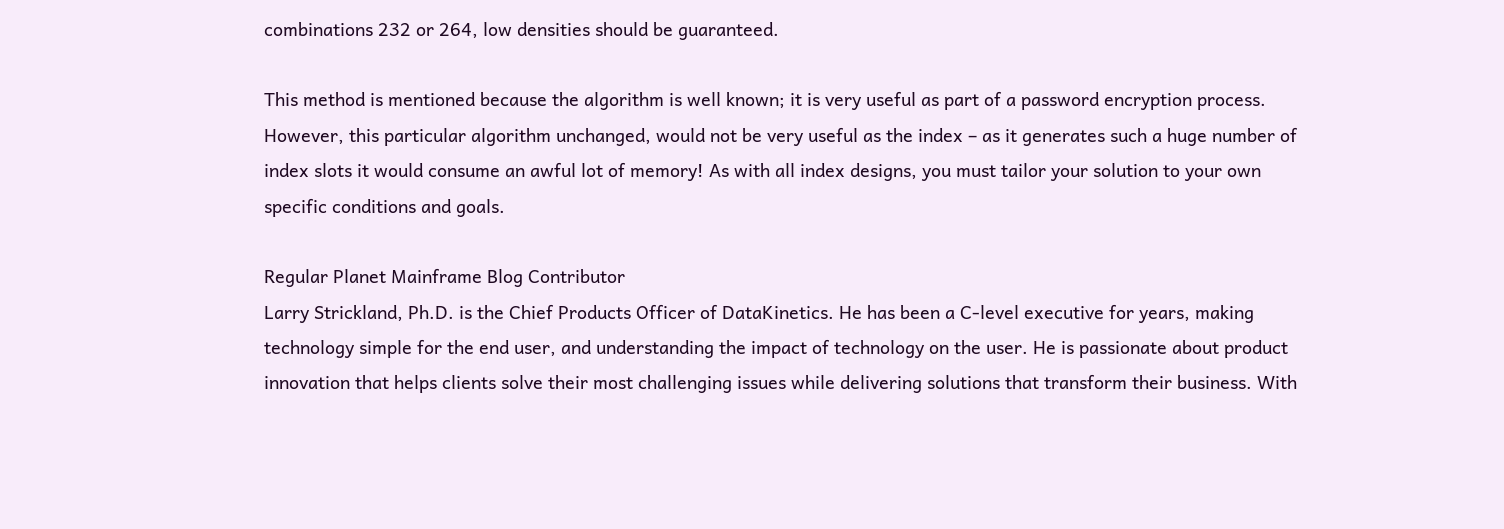combinations 232 or 264, low densities should be guaranteed.

This method is mentioned because the algorithm is well known; it is very useful as part of a password encryption process.  However, this particular algorithm unchanged, would not be very useful as the index – as it generates such a huge number of index slots it would consume an awful lot of memory! As with all index designs, you must tailor your solution to your own specific conditions and goals.

Regular Planet Mainframe Blog Contributor
Larry Strickland, Ph.D. is the Chief Products Officer of DataKinetics. He has been a C-level executive for years, making technology simple for the end user, and understanding the impact of technology on the user. He is passionate about product innovation that helps clients solve their most challenging issues while delivering solutions that transform their business. With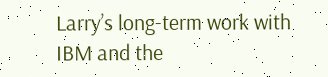Larry’s long-term work with IBM and the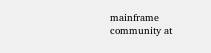mainframe community at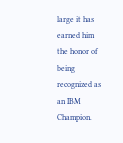large it has earned him the honor of being recognized as an IBM Champion.